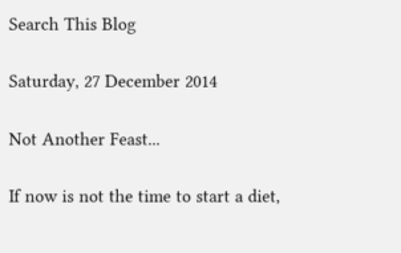Search This Blog

Saturday, 27 December 2014

Not Another Feast...

If now is not the time to start a diet,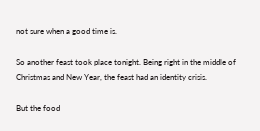not sure when a good time is.

So another feast took place tonight. Being right in the middle of Christmas and New Year, the feast had an identity crisis.

But the food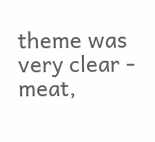theme was very clear - meat,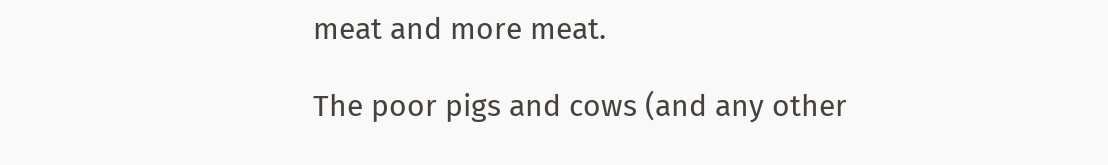meat and more meat.

The poor pigs and cows (and any other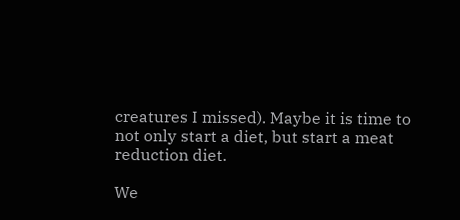creatures I missed). Maybe it is time to not only start a diet, but start a meat reduction diet.

We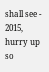shall see - 2015, hurry up so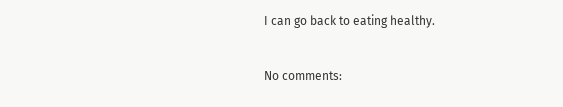I can go back to eating healthy.


No comments: